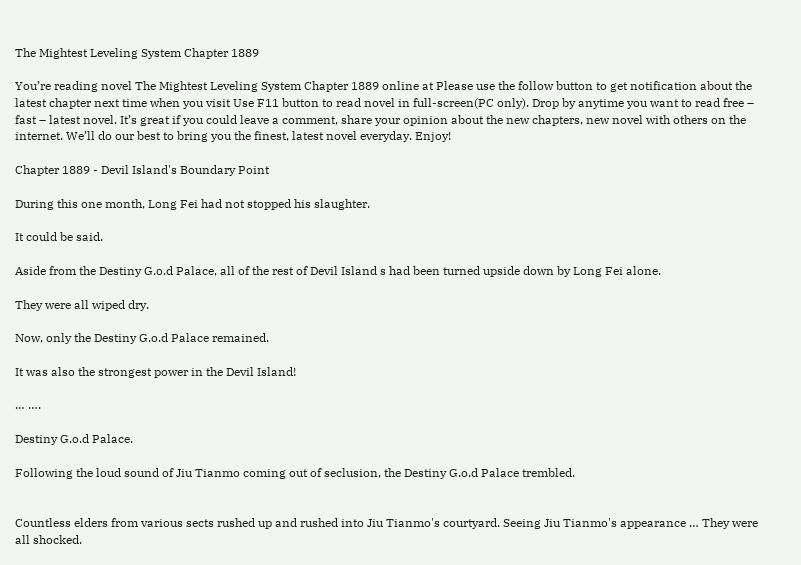The Mightest Leveling System Chapter 1889

You’re reading novel The Mightest Leveling System Chapter 1889 online at Please use the follow button to get notification about the latest chapter next time when you visit Use F11 button to read novel in full-screen(PC only). Drop by anytime you want to read free – fast – latest novel. It’s great if you could leave a comment, share your opinion about the new chapters, new novel with others on the internet. We’ll do our best to bring you the finest, latest novel everyday. Enjoy!

Chapter 1889 - Devil Island's Boundary Point

During this one month, Long Fei had not stopped his slaughter.

It could be said.

Aside from the Destiny G.o.d Palace, all of the rest of Devil Island s had been turned upside down by Long Fei alone.

They were all wiped dry.

Now, only the Destiny G.o.d Palace remained.

It was also the strongest power in the Devil Island!

… ….

Destiny G.o.d Palace.

Following the loud sound of Jiu Tianmo coming out of seclusion, the Destiny G.o.d Palace trembled.


Countless elders from various sects rushed up and rushed into Jiu Tianmo's courtyard. Seeing Jiu Tianmo's appearance … They were all shocked.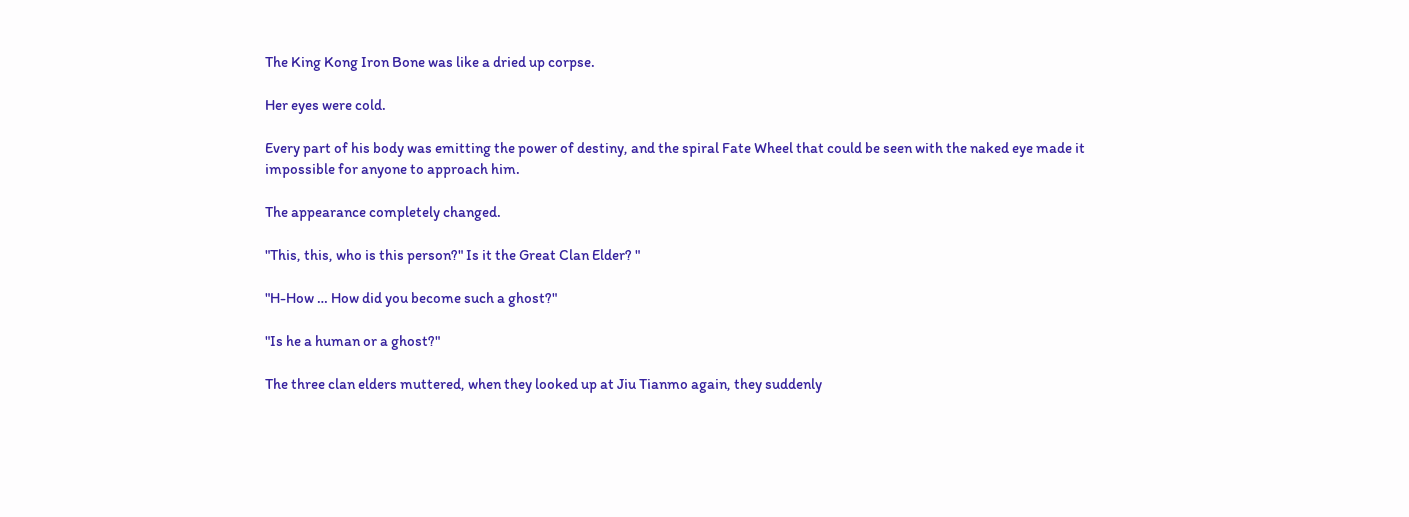The King Kong Iron Bone was like a dried up corpse.

Her eyes were cold.

Every part of his body was emitting the power of destiny, and the spiral Fate Wheel that could be seen with the naked eye made it impossible for anyone to approach him.

The appearance completely changed.

"This, this, who is this person?" Is it the Great Clan Elder? "

"H-How … How did you become such a ghost?"

"Is he a human or a ghost?"

The three clan elders muttered, when they looked up at Jiu Tianmo again, they suddenly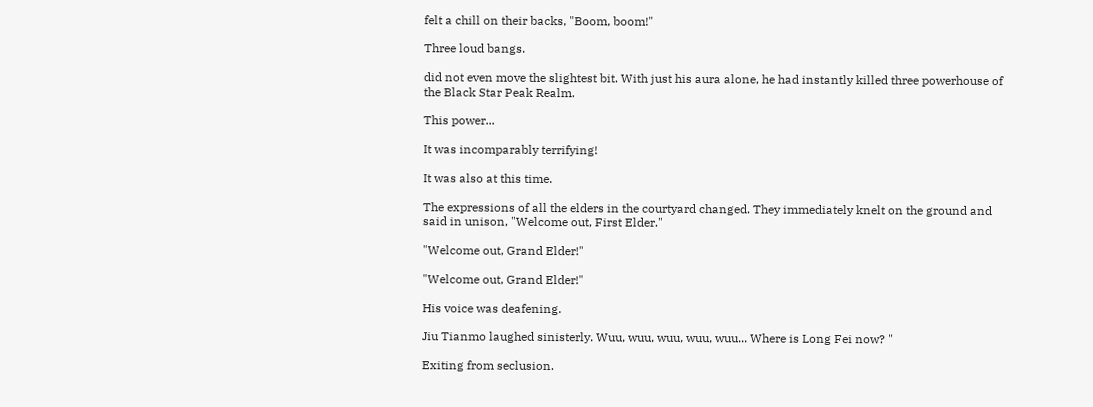felt a chill on their backs, "Boom, boom!"

Three loud bangs.

did not even move the slightest bit. With just his aura alone, he had instantly killed three powerhouse of the Black Star Peak Realm.

This power...

It was incomparably terrifying!

It was also at this time.

The expressions of all the elders in the courtyard changed. They immediately knelt on the ground and said in unison, "Welcome out, First Elder."

"Welcome out, Grand Elder!"

"Welcome out, Grand Elder!"

His voice was deafening.

Jiu Tianmo laughed sinisterly. Wuu, wuu, wuu, wuu, wuu... Where is Long Fei now? "

Exiting from seclusion.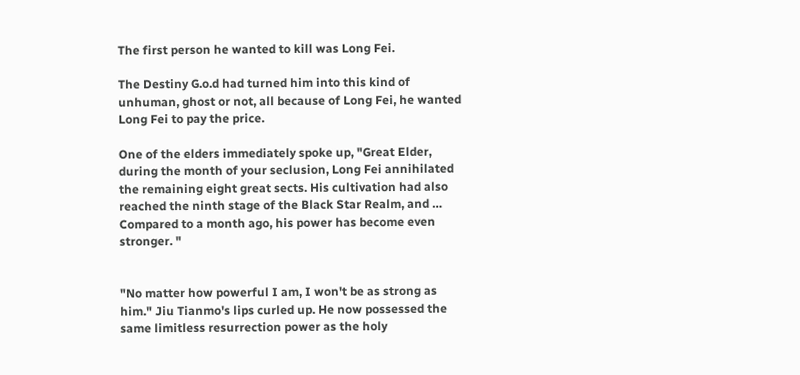The first person he wanted to kill was Long Fei.

The Destiny G.o.d had turned him into this kind of unhuman, ghost or not, all because of Long Fei, he wanted Long Fei to pay the price.

One of the elders immediately spoke up, "Great Elder, during the month of your seclusion, Long Fei annihilated the remaining eight great sects. His cultivation had also reached the ninth stage of the Black Star Realm, and … Compared to a month ago, his power has become even stronger. "


"No matter how powerful I am, I won't be as strong as him." Jiu Tianmo's lips curled up. He now possessed the same limitless resurrection power as the holy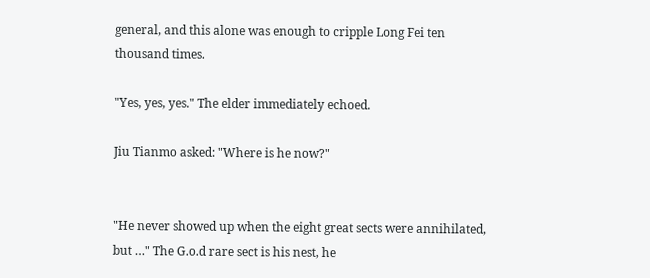general, and this alone was enough to cripple Long Fei ten thousand times.

"Yes, yes, yes." The elder immediately echoed.

Jiu Tianmo asked: "Where is he now?"


"He never showed up when the eight great sects were annihilated, but …" The G.o.d rare sect is his nest, he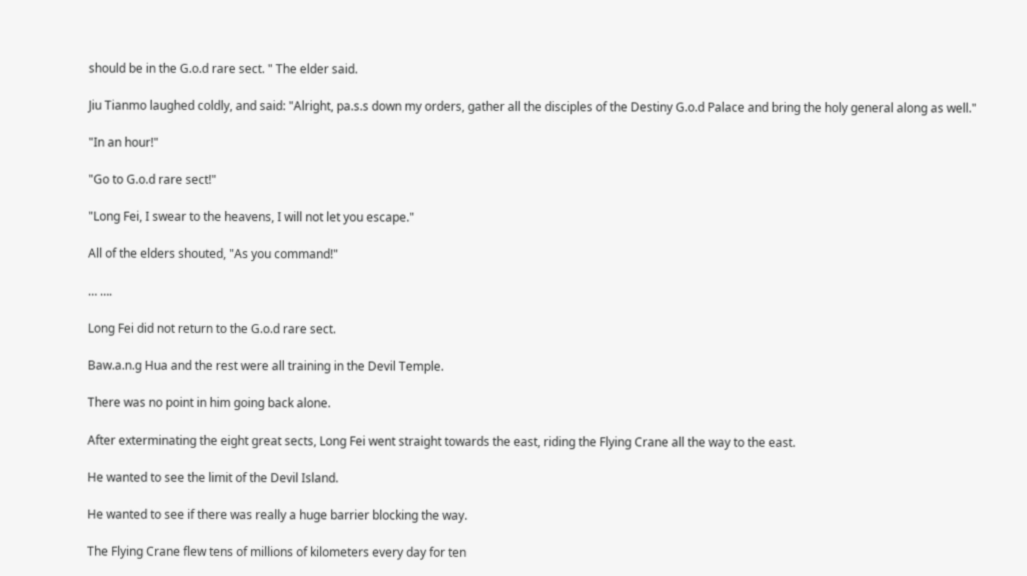should be in the G.o.d rare sect. " The elder said.

Jiu Tianmo laughed coldly, and said: "Alright, pa.s.s down my orders, gather all the disciples of the Destiny G.o.d Palace and bring the holy general along as well."

"In an hour!"

"Go to G.o.d rare sect!"

"Long Fei, I swear to the heavens, I will not let you escape."

All of the elders shouted, "As you command!"

… ….

Long Fei did not return to the G.o.d rare sect.

Baw.a.n.g Hua and the rest were all training in the Devil Temple.

There was no point in him going back alone.

After exterminating the eight great sects, Long Fei went straight towards the east, riding the Flying Crane all the way to the east.

He wanted to see the limit of the Devil Island.

He wanted to see if there was really a huge barrier blocking the way.

The Flying Crane flew tens of millions of kilometers every day for ten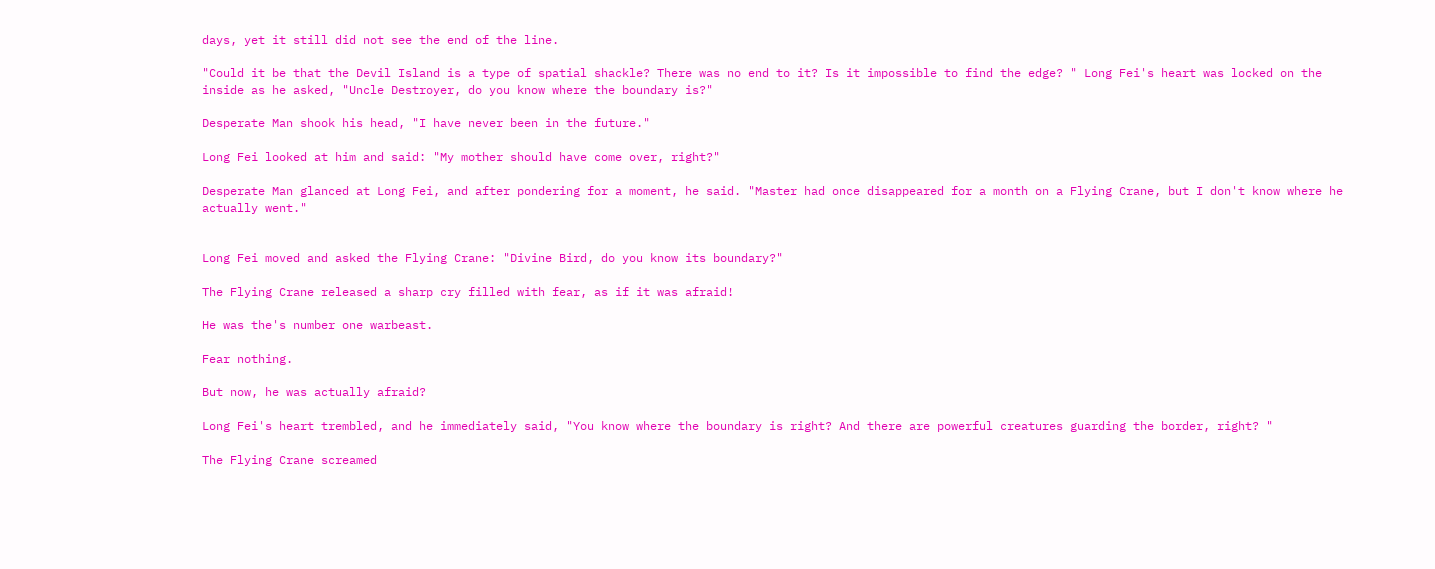days, yet it still did not see the end of the line.

"Could it be that the Devil Island is a type of spatial shackle? There was no end to it? Is it impossible to find the edge? " Long Fei's heart was locked on the inside as he asked, "Uncle Destroyer, do you know where the boundary is?"

Desperate Man shook his head, "I have never been in the future."

Long Fei looked at him and said: "My mother should have come over, right?"

Desperate Man glanced at Long Fei, and after pondering for a moment, he said. "Master had once disappeared for a month on a Flying Crane, but I don't know where he actually went."


Long Fei moved and asked the Flying Crane: "Divine Bird, do you know its boundary?"

The Flying Crane released a sharp cry filled with fear, as if it was afraid!

He was the's number one warbeast.

Fear nothing.

But now, he was actually afraid?

Long Fei's heart trembled, and he immediately said, "You know where the boundary is right? And there are powerful creatures guarding the border, right? "

The Flying Crane screamed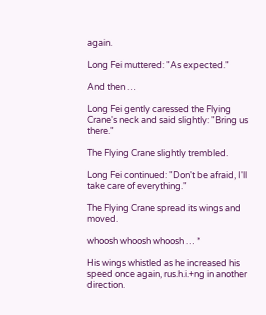again.

Long Fei muttered: "As expected."

And then …

Long Fei gently caressed the Flying Crane's neck and said slightly: "Bring us there."

The Flying Crane slightly trembled.

Long Fei continued: "Don't be afraid, I'll take care of everything."

The Flying Crane spread its wings and moved.

whoosh whoosh whoosh … *

His wings whistled as he increased his speed once again, rus.h.i.+ng in another direction.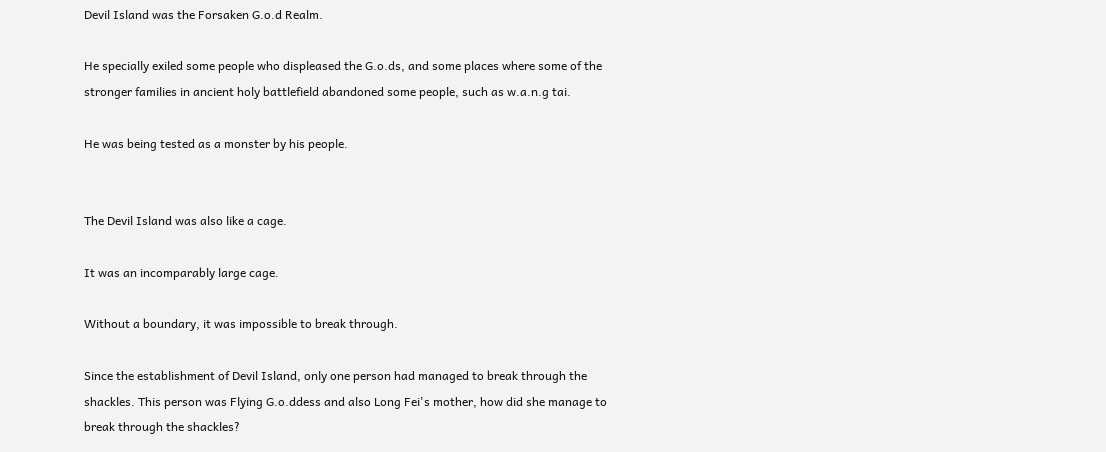Devil Island was the Forsaken G.o.d Realm.

He specially exiled some people who displeased the G.o.ds, and some places where some of the stronger families in ancient holy battlefield abandoned some people, such as w.a.n.g tai.

He was being tested as a monster by his people.


The Devil Island was also like a cage.

It was an incomparably large cage.

Without a boundary, it was impossible to break through.

Since the establishment of Devil Island, only one person had managed to break through the shackles. This person was Flying G.o.ddess and also Long Fei's mother, how did she manage to break through the shackles?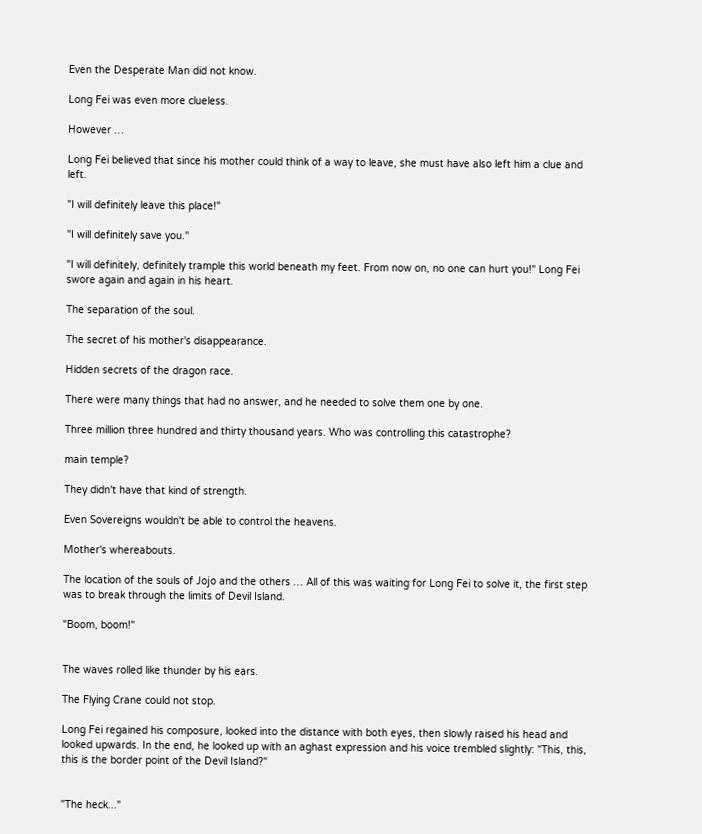Even the Desperate Man did not know.

Long Fei was even more clueless.

However …

Long Fei believed that since his mother could think of a way to leave, she must have also left him a clue and left.

"I will definitely leave this place!"

"I will definitely save you."

"I will definitely, definitely trample this world beneath my feet. From now on, no one can hurt you!" Long Fei swore again and again in his heart.

The separation of the soul.

The secret of his mother's disappearance.

Hidden secrets of the dragon race.

There were many things that had no answer, and he needed to solve them one by one.

Three million three hundred and thirty thousand years. Who was controlling this catastrophe?

main temple?

They didn't have that kind of strength.

Even Sovereigns wouldn't be able to control the heavens.

Mother's whereabouts.

The location of the souls of Jojo and the others … All of this was waiting for Long Fei to solve it, the first step was to break through the limits of Devil Island.

"Boom, boom!"


The waves rolled like thunder by his ears.

The Flying Crane could not stop.

Long Fei regained his composure, looked into the distance with both eyes, then slowly raised his head and looked upwards. In the end, he looked up with an aghast expression and his voice trembled slightly: "This, this, this is the border point of the Devil Island?"


"The heck..."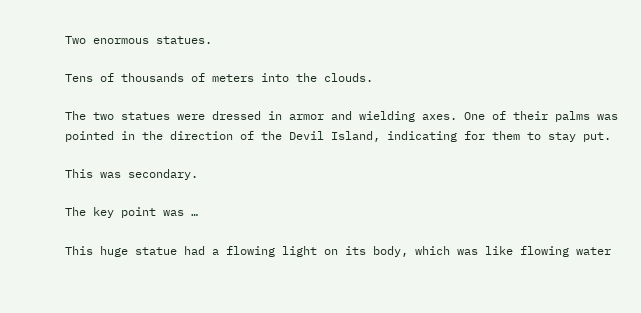Two enormous statues.

Tens of thousands of meters into the clouds.

The two statues were dressed in armor and wielding axes. One of their palms was pointed in the direction of the Devil Island, indicating for them to stay put.

This was secondary.

The key point was …

This huge statue had a flowing light on its body, which was like flowing water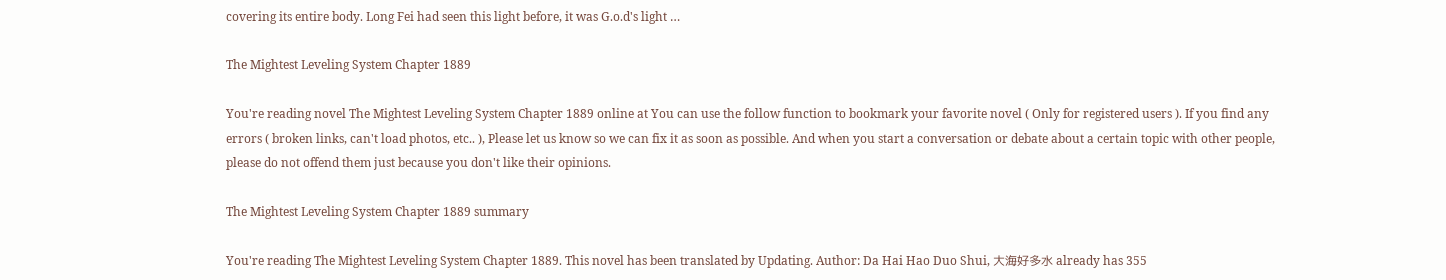covering its entire body. Long Fei had seen this light before, it was G.o.d's light …

The Mightest Leveling System Chapter 1889

You're reading novel The Mightest Leveling System Chapter 1889 online at You can use the follow function to bookmark your favorite novel ( Only for registered users ). If you find any errors ( broken links, can't load photos, etc.. ), Please let us know so we can fix it as soon as possible. And when you start a conversation or debate about a certain topic with other people, please do not offend them just because you don't like their opinions.

The Mightest Leveling System Chapter 1889 summary

You're reading The Mightest Leveling System Chapter 1889. This novel has been translated by Updating. Author: Da Hai Hao Duo Shui, 大海好多水 already has 355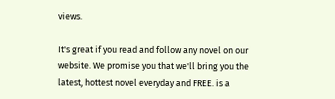views.

It's great if you read and follow any novel on our website. We promise you that we'll bring you the latest, hottest novel everyday and FREE. is a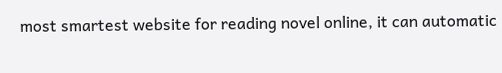most smartest website for reading novel online, it can automatic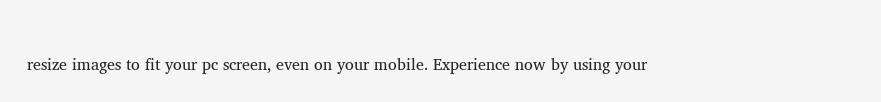resize images to fit your pc screen, even on your mobile. Experience now by using your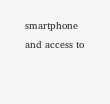smartphone and access to